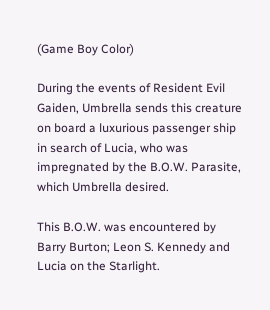(Game Boy Color)

During the events of Resident Evil Gaiden, Umbrella sends this creature on board a luxurious passenger ship in search of Lucia, who was impregnated by the B.O.W. Parasite, which Umbrella desired.

This B.O.W. was encountered by Barry Burton; Leon S. Kennedy and Lucia on the Starlight.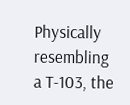Physically resembling a T-103, the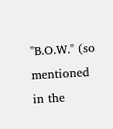"B.O.W." (so mentioned in the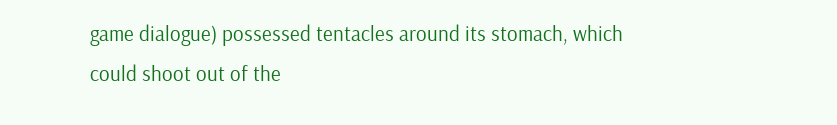game dialogue) possessed tentacles around its stomach, which could shoot out of the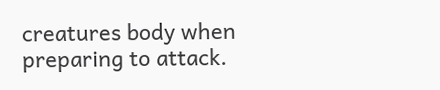creatures body when preparing to attack.